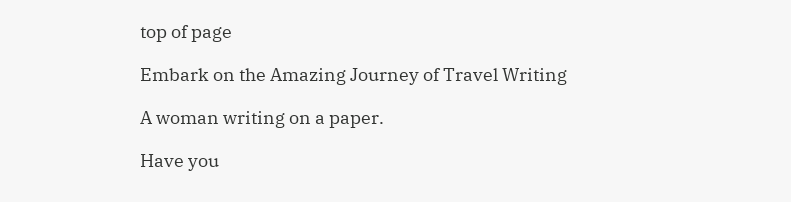top of page

Embark on the Amazing Journey of Travel Writing

A woman writing on a paper.

Have you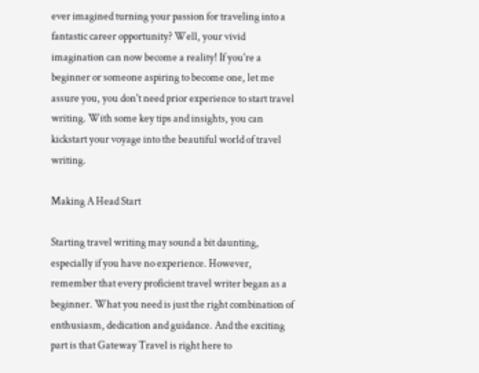ever imagined turning your passion for traveling into a fantastic career opportunity? Well, your vivid imagination can now become a reality! If you're a beginner or someone aspiring to become one, let me assure you, you don't need prior experience to start travel writing. With some key tips and insights, you can kickstart your voyage into the beautiful world of travel writing.

Making A Head Start

Starting travel writing may sound a bit daunting, especially if you have no experience. However, remember that every proficient travel writer began as a beginner. What you need is just the right combination of enthusiasm, dedication and guidance. And the exciting part is that Gateway Travel is right here to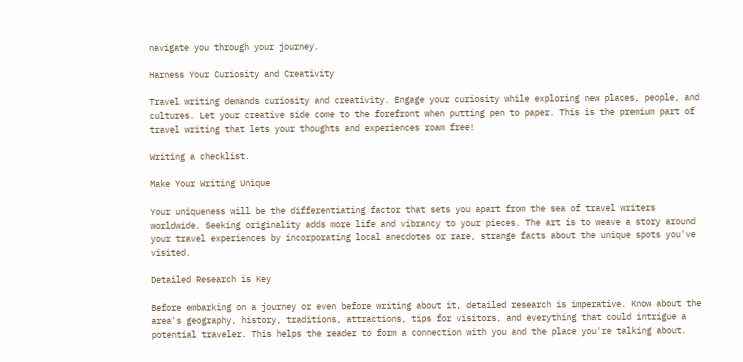navigate you through your journey.

Harness Your Curiosity and Creativity

Travel writing demands curiosity and creativity. Engage your curiosity while exploring new places, people, and cultures. Let your creative side come to the forefront when putting pen to paper. This is the premium part of travel writing that lets your thoughts and experiences roam free!

Writing a checklist.

Make Your Writing Unique

Your uniqueness will be the differentiating factor that sets you apart from the sea of travel writers worldwide. Seeking originality adds more life and vibrancy to your pieces. The art is to weave a story around your travel experiences by incorporating local anecdotes or rare, strange facts about the unique spots you've visited.

Detailed Research is Key

Before embarking on a journey or even before writing about it, detailed research is imperative. Know about the area's geography, history, traditions, attractions, tips for visitors, and everything that could intrigue a potential traveler. This helps the reader to form a connection with you and the place you're talking about.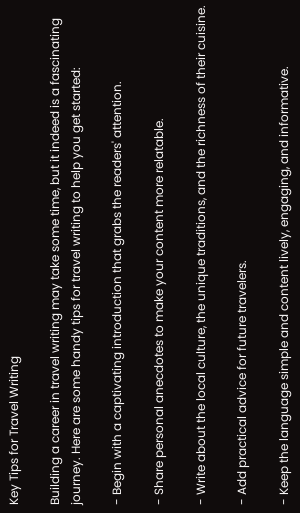Key Tips for Travel Writing

Building a career in travel writing may take some time, but it indeed is a fascinating journey. Here are some handy tips for travel writing to help you get started:

- Begin with a captivating introduction that grabs the readers' attention.

- Share personal anecdotes to make your content more relatable.

- Write about the local culture, the unique traditions, and the richness of their cuisine.

- Add practical advice for future travelers.

- Keep the language simple and content lively, engaging, and informative.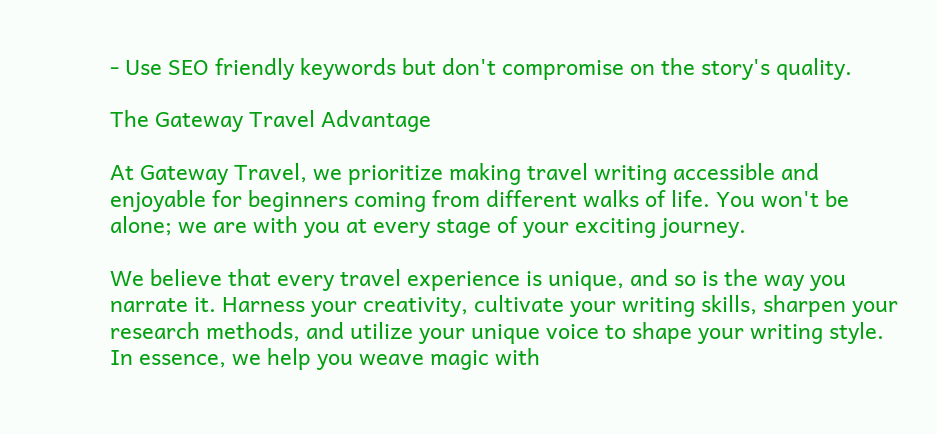- Use SEO friendly keywords but don't compromise on the story's quality.

The Gateway Travel Advantage

At Gateway Travel, we prioritize making travel writing accessible and enjoyable for beginners coming from different walks of life. You won't be alone; we are with you at every stage of your exciting journey.

We believe that every travel experience is unique, and so is the way you narrate it. Harness your creativity, cultivate your writing skills, sharpen your research methods, and utilize your unique voice to shape your writing style. In essence, we help you weave magic with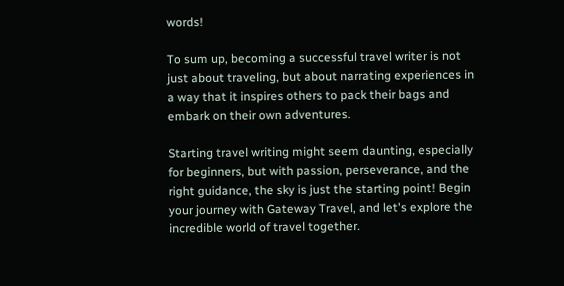words!

To sum up, becoming a successful travel writer is not just about traveling, but about narrating experiences in a way that it inspires others to pack their bags and embark on their own adventures.

Starting travel writing might seem daunting, especially for beginners, but with passion, perseverance, and the right guidance, the sky is just the starting point! Begin your journey with Gateway Travel, and let's explore the incredible world of travel together.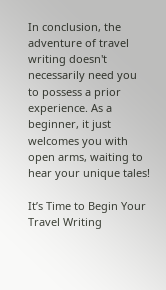In conclusion, the adventure of travel writing doesn't necessarily need you to possess a prior experience. As a beginner, it just welcomes you with open arms, waiting to hear your unique tales!

It’s Time to Begin Your Travel Writing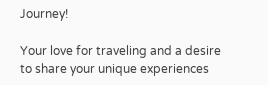Journey!

Your love for traveling and a desire to share your unique experiences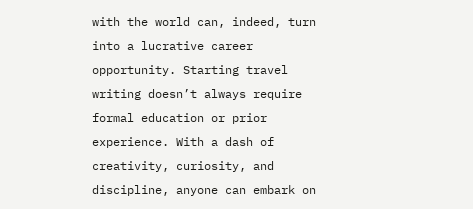with the world can, indeed, turn into a lucrative career opportunity. Starting travel writing doesn’t always require formal education or prior experience. With a dash of creativity, curiosity, and discipline, anyone can embark on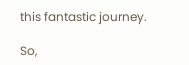this fantastic journey.

So,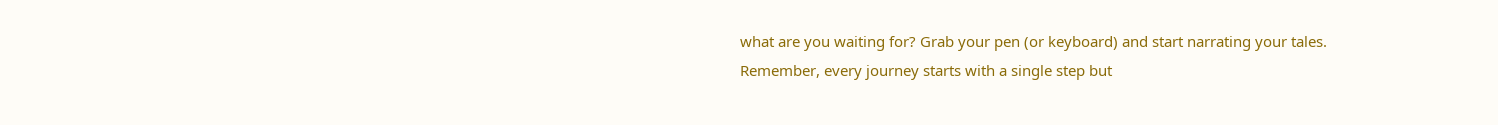what are you waiting for? Grab your pen (or keyboard) and start narrating your tales. Remember, every journey starts with a single step but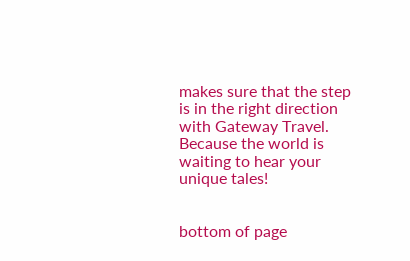makes sure that the step is in the right direction with Gateway Travel. Because the world is waiting to hear your unique tales!


bottom of page